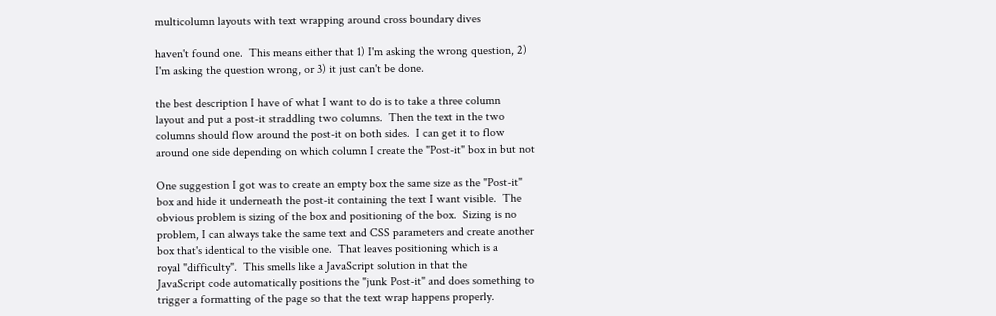multicolumn layouts with text wrapping around cross boundary dives

haven't found one.  This means either that 1) I'm asking the wrong question, 2)
I'm asking the question wrong, or 3) it just can't be done.

the best description I have of what I want to do is to take a three column
layout and put a post-it straddling two columns.  Then the text in the two
columns should flow around the post-it on both sides.  I can get it to flow
around one side depending on which column I create the "Post-it" box in but not

One suggestion I got was to create an empty box the same size as the "Post-it"
box and hide it underneath the post-it containing the text I want visible.  The
obvious problem is sizing of the box and positioning of the box.  Sizing is no
problem, I can always take the same text and CSS parameters and create another
box that's identical to the visible one.  That leaves positioning which is a
royal "difficulty".  This smells like a JavaScript solution in that the
JavaScript code automatically positions the "junk Post-it" and does something to
trigger a formatting of the page so that the text wrap happens properly.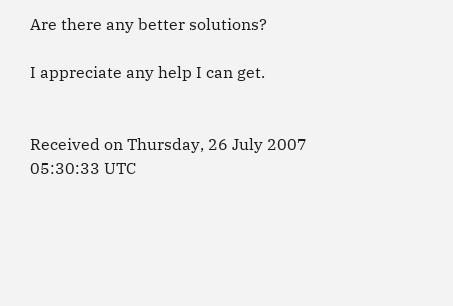Are there any better solutions?

I appreciate any help I can get.


Received on Thursday, 26 July 2007 05:30:33 UTC